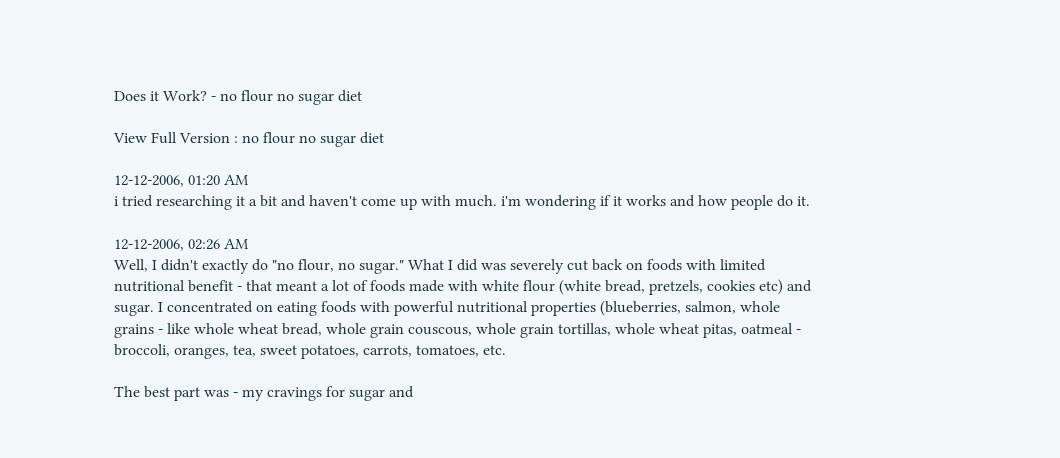Does it Work? - no flour no sugar diet

View Full Version : no flour no sugar diet

12-12-2006, 01:20 AM
i tried researching it a bit and haven't come up with much. i'm wondering if it works and how people do it.

12-12-2006, 02:26 AM
Well, I didn't exactly do "no flour, no sugar." What I did was severely cut back on foods with limited nutritional benefit - that meant a lot of foods made with white flour (white bread, pretzels, cookies etc) and sugar. I concentrated on eating foods with powerful nutritional properties (blueberries, salmon, whole grains - like whole wheat bread, whole grain couscous, whole grain tortillas, whole wheat pitas, oatmeal - broccoli, oranges, tea, sweet potatoes, carrots, tomatoes, etc.

The best part was - my cravings for sugar and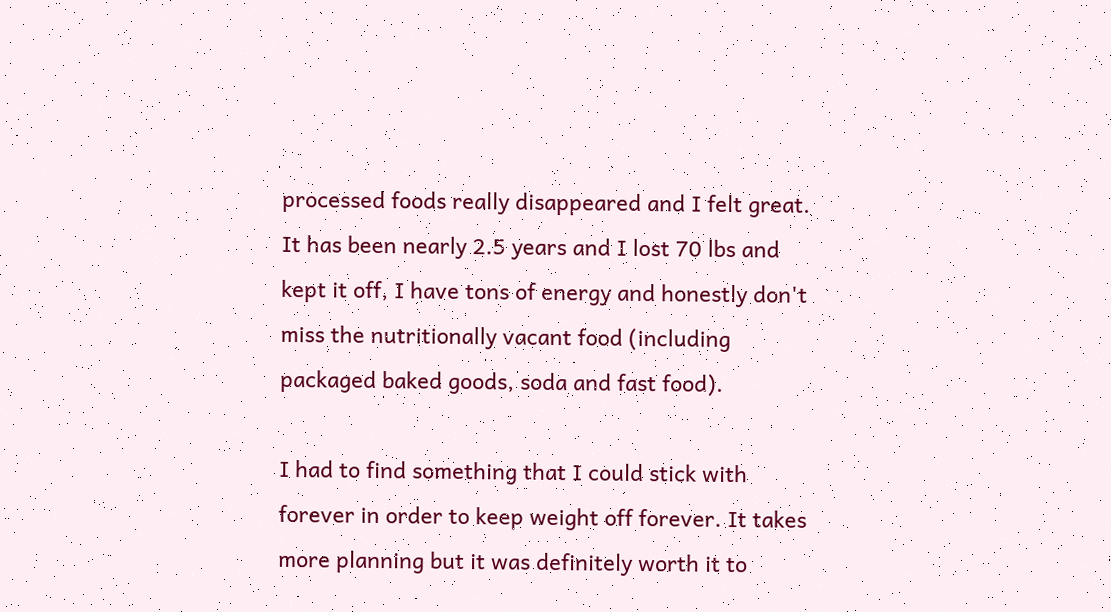processed foods really disappeared and I felt great. It has been nearly 2.5 years and I lost 70 lbs and kept it off, I have tons of energy and honestly don't miss the nutritionally vacant food (including packaged baked goods, soda and fast food).

I had to find something that I could stick with forever in order to keep weight off forever. It takes more planning but it was definitely worth it to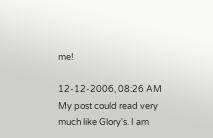me!

12-12-2006, 08:26 AM
My post could read very much like Glory's. I am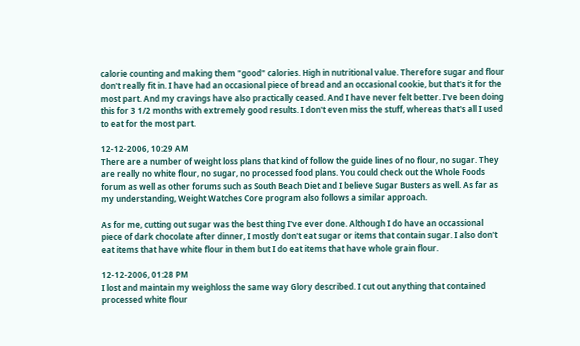calorie counting and making them "good" calories. High in nutritional value. Therefore sugar and flour don't really fit in. I have had an occasional piece of bread and an occasional cookie, but that's it for the most part. And my cravings have also practically ceased. And I have never felt better. I've been doing this for 3 1/2 months with extremely good results. I don't even miss the stuff, whereas that's all I used to eat for the most part.

12-12-2006, 10:29 AM
There are a number of weight loss plans that kind of follow the guide lines of no flour, no sugar. They are really no white flour, no sugar, no processed food plans. You could check out the Whole Foods forum as well as other forums such as South Beach Diet and I believe Sugar Busters as well. As far as my understanding, Weight Watches Core program also follows a similar approach.

As for me, cutting out sugar was the best thing I've ever done. Although I do have an occassional piece of dark chocolate after dinner, I mostly don't eat sugar or items that contain sugar. I also don't eat items that have white flour in them but I do eat items that have whole grain flour.

12-12-2006, 01:28 PM
I lost and maintain my weighloss the same way Glory described. I cut out anything that contained processed white flour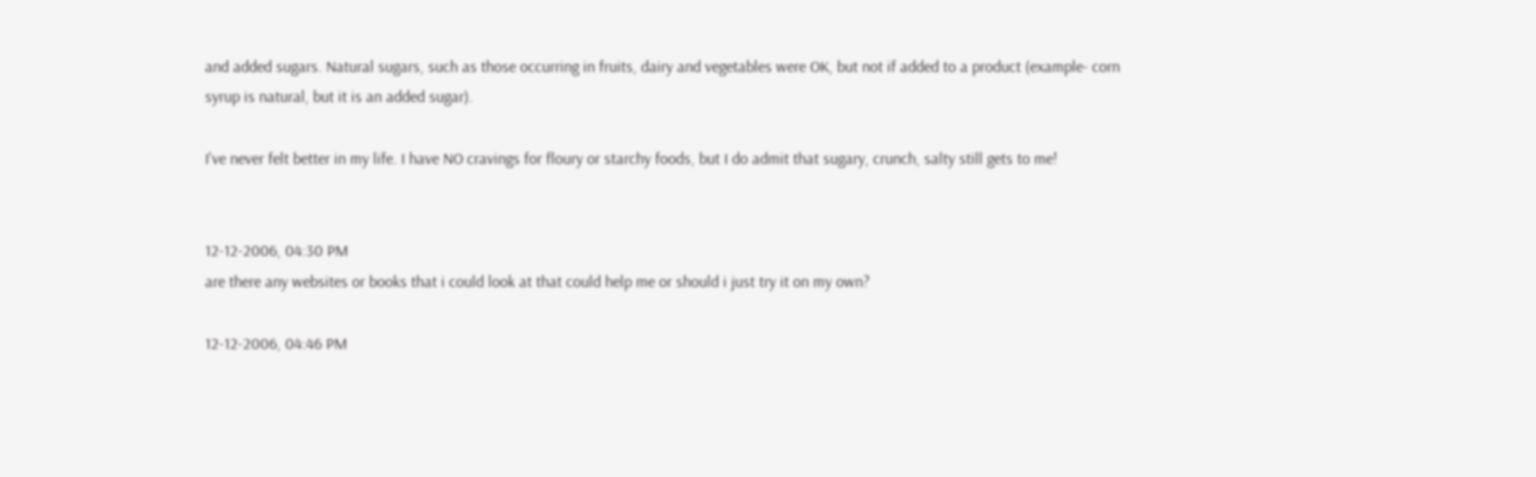and added sugars. Natural sugars, such as those occurring in fruits, dairy and vegetables were OK, but not if added to a product (example- corn syrup is natural, but it is an added sugar).

I've never felt better in my life. I have NO cravings for floury or starchy foods, but I do admit that sugary, crunch, salty still gets to me!


12-12-2006, 04:30 PM
are there any websites or books that i could look at that could help me or should i just try it on my own?

12-12-2006, 04:46 PM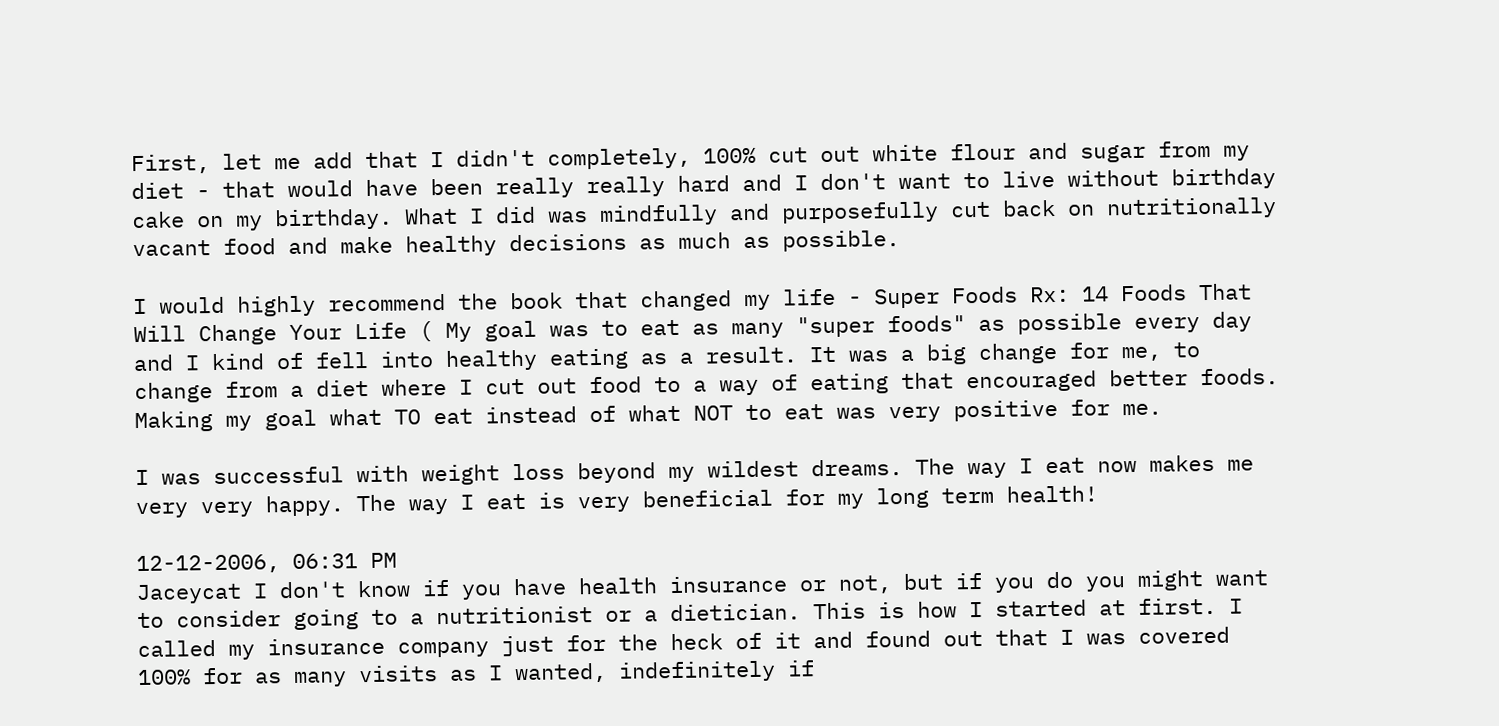First, let me add that I didn't completely, 100% cut out white flour and sugar from my diet - that would have been really really hard and I don't want to live without birthday cake on my birthday. What I did was mindfully and purposefully cut back on nutritionally vacant food and make healthy decisions as much as possible.

I would highly recommend the book that changed my life - Super Foods Rx: 14 Foods That Will Change Your Life ( My goal was to eat as many "super foods" as possible every day and I kind of fell into healthy eating as a result. It was a big change for me, to change from a diet where I cut out food to a way of eating that encouraged better foods. Making my goal what TO eat instead of what NOT to eat was very positive for me.

I was successful with weight loss beyond my wildest dreams. The way I eat now makes me very very happy. The way I eat is very beneficial for my long term health!

12-12-2006, 06:31 PM
Jaceycat I don't know if you have health insurance or not, but if you do you might want to consider going to a nutritionist or a dietician. This is how I started at first. I called my insurance company just for the heck of it and found out that I was covered 100% for as many visits as I wanted, indefinitely if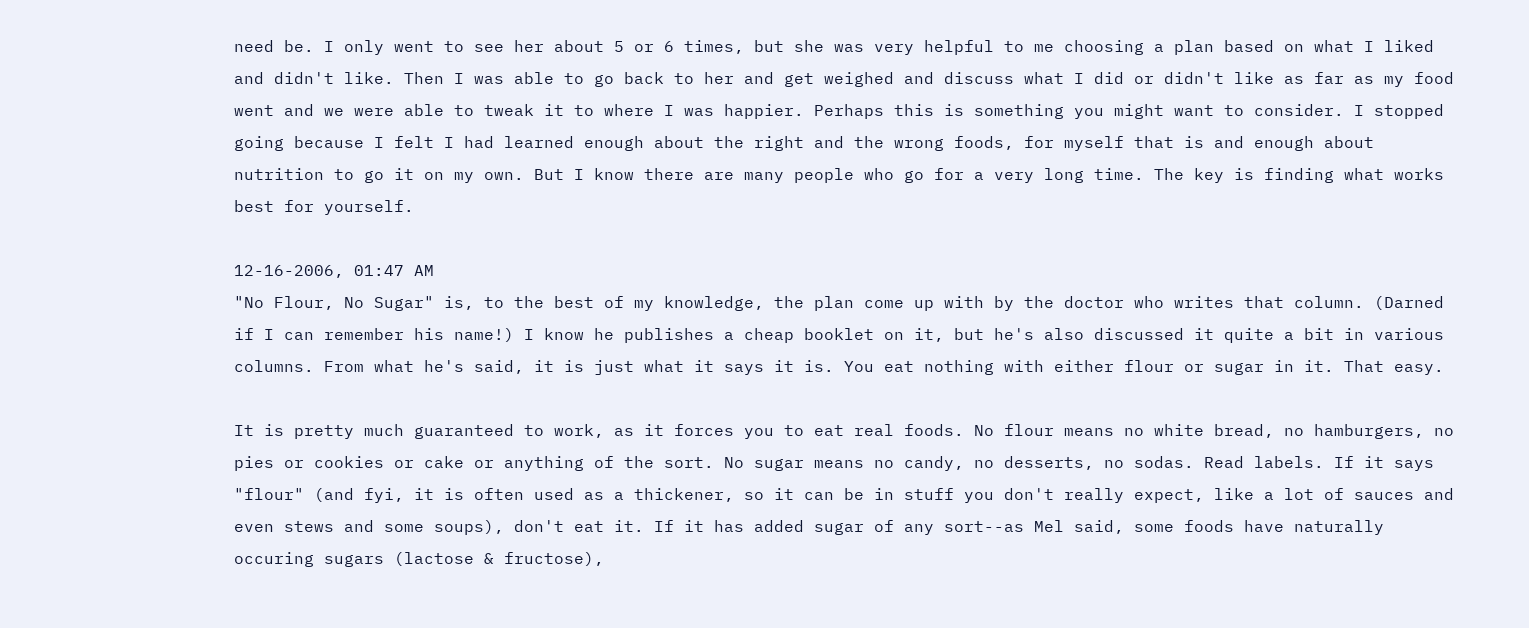need be. I only went to see her about 5 or 6 times, but she was very helpful to me choosing a plan based on what I liked and didn't like. Then I was able to go back to her and get weighed and discuss what I did or didn't like as far as my food went and we were able to tweak it to where I was happier. Perhaps this is something you might want to consider. I stopped going because I felt I had learned enough about the right and the wrong foods, for myself that is and enough about nutrition to go it on my own. But I know there are many people who go for a very long time. The key is finding what works best for yourself.

12-16-2006, 01:47 AM
"No Flour, No Sugar" is, to the best of my knowledge, the plan come up with by the doctor who writes that column. (Darned if I can remember his name!) I know he publishes a cheap booklet on it, but he's also discussed it quite a bit in various columns. From what he's said, it is just what it says it is. You eat nothing with either flour or sugar in it. That easy.

It is pretty much guaranteed to work, as it forces you to eat real foods. No flour means no white bread, no hamburgers, no pies or cookies or cake or anything of the sort. No sugar means no candy, no desserts, no sodas. Read labels. If it says "flour" (and fyi, it is often used as a thickener, so it can be in stuff you don't really expect, like a lot of sauces and even stews and some soups), don't eat it. If it has added sugar of any sort--as Mel said, some foods have naturally occuring sugars (lactose & fructose),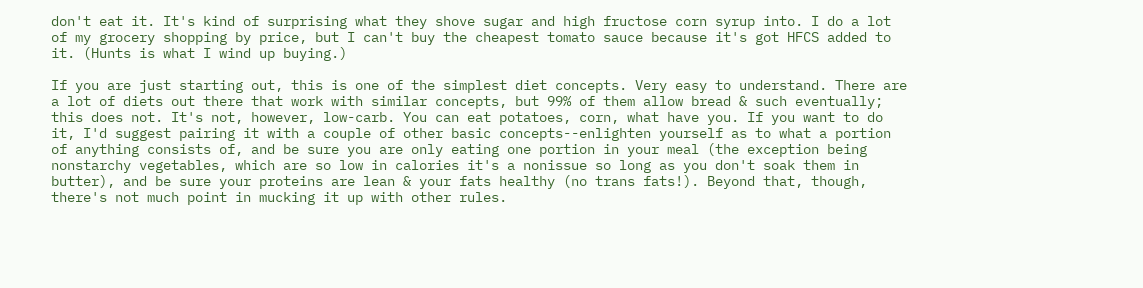don't eat it. It's kind of surprising what they shove sugar and high fructose corn syrup into. I do a lot of my grocery shopping by price, but I can't buy the cheapest tomato sauce because it's got HFCS added to it. (Hunts is what I wind up buying.)

If you are just starting out, this is one of the simplest diet concepts. Very easy to understand. There are a lot of diets out there that work with similar concepts, but 99% of them allow bread & such eventually; this does not. It's not, however, low-carb. You can eat potatoes, corn, what have you. If you want to do it, I'd suggest pairing it with a couple of other basic concepts--enlighten yourself as to what a portion of anything consists of, and be sure you are only eating one portion in your meal (the exception being nonstarchy vegetables, which are so low in calories it's a nonissue so long as you don't soak them in butter), and be sure your proteins are lean & your fats healthy (no trans fats!). Beyond that, though, there's not much point in mucking it up with other rules.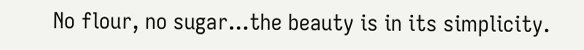No flour, no sugar...the beauty is in its simplicity.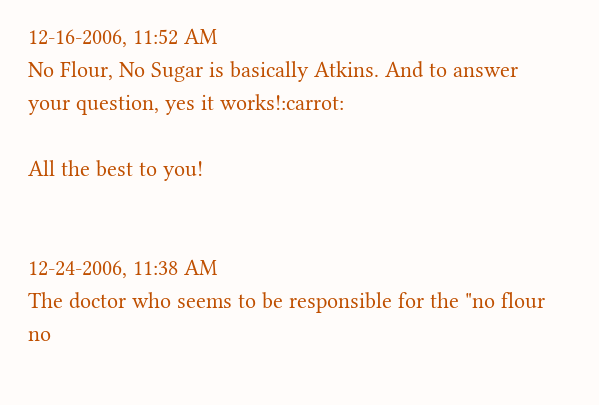12-16-2006, 11:52 AM
No Flour, No Sugar is basically Atkins. And to answer your question, yes it works!:carrot:

All the best to you!


12-24-2006, 11:38 AM
The doctor who seems to be responsible for the "no flour no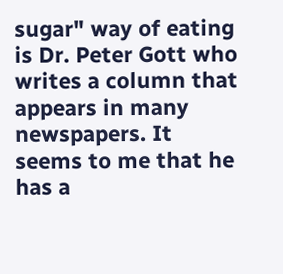sugar" way of eating is Dr. Peter Gott who writes a column that appears in many newspapers. It seems to me that he has a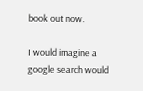book out now.

I would imagine a google search would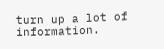turn up a lot of information.